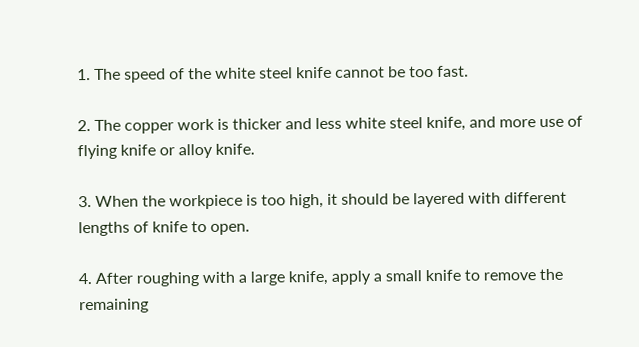1. The speed of the white steel knife cannot be too fast.

2. The copper work is thicker and less white steel knife, and more use of flying knife or alloy knife.

3. When the workpiece is too high, it should be layered with different lengths of knife to open.

4. After roughing with a large knife, apply a small knife to remove the remaining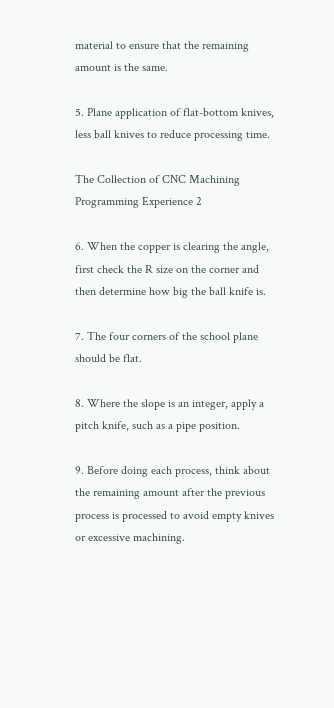material to ensure that the remaining amount is the same.

5. Plane application of flat-bottom knives, less ball knives to reduce processing time.

The Collection of CNC Machining Programming Experience 2

6. When the copper is clearing the angle, first check the R size on the corner and then determine how big the ball knife is.

7. The four corners of the school plane should be flat.

8. Where the slope is an integer, apply a pitch knife, such as a pipe position.

9. Before doing each process, think about the remaining amount after the previous process is processed to avoid empty knives or excessive machining.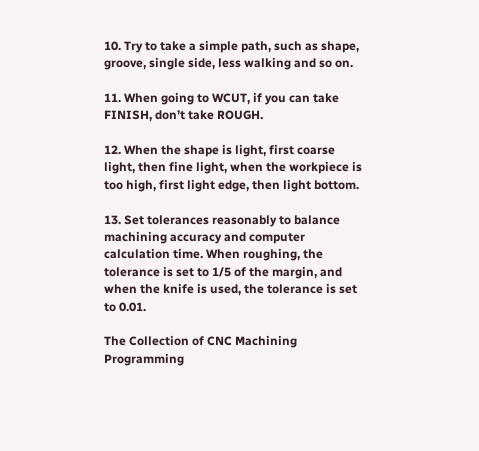10. Try to take a simple path, such as shape, groove, single side, less walking and so on.

11. When going to WCUT, if you can take FINISH, don’t take ROUGH.

12. When the shape is light, first coarse light, then fine light, when the workpiece is too high, first light edge, then light bottom.

13. Set tolerances reasonably to balance machining accuracy and computer calculation time. When roughing, the tolerance is set to 1/5 of the margin, and when the knife is used, the tolerance is set to 0.01.

The Collection of CNC Machining Programming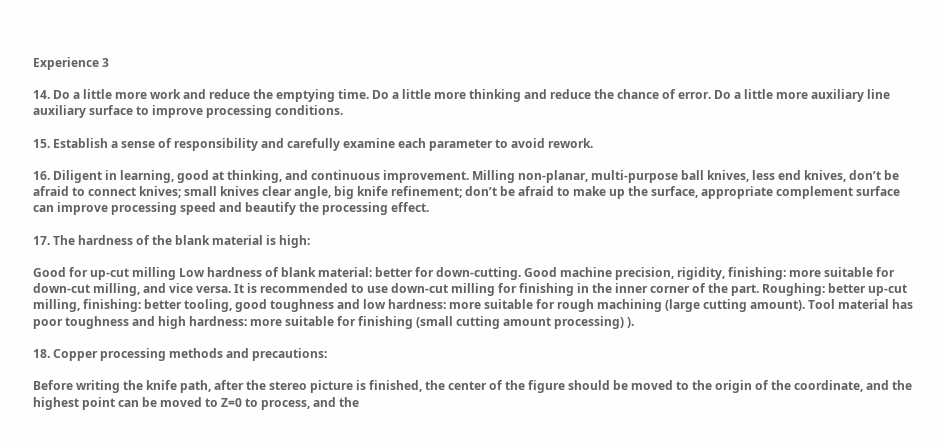Experience 3

14. Do a little more work and reduce the emptying time. Do a little more thinking and reduce the chance of error. Do a little more auxiliary line auxiliary surface to improve processing conditions.

15. Establish a sense of responsibility and carefully examine each parameter to avoid rework.

16. Diligent in learning, good at thinking, and continuous improvement. Milling non-planar, multi-purpose ball knives, less end knives, don’t be afraid to connect knives; small knives clear angle, big knife refinement; don’t be afraid to make up the surface, appropriate complement surface can improve processing speed and beautify the processing effect.

17. The hardness of the blank material is high:

Good for up-cut milling Low hardness of blank material: better for down-cutting. Good machine precision, rigidity, finishing: more suitable for down-cut milling, and vice versa. It is recommended to use down-cut milling for finishing in the inner corner of the part. Roughing: better up-cut milling, finishing: better tooling, good toughness and low hardness: more suitable for rough machining (large cutting amount). Tool material has poor toughness and high hardness: more suitable for finishing (small cutting amount processing) ).

18. Copper processing methods and precautions:

Before writing the knife path, after the stereo picture is finished, the center of the figure should be moved to the origin of the coordinate, and the highest point can be moved to Z=0 to process, and the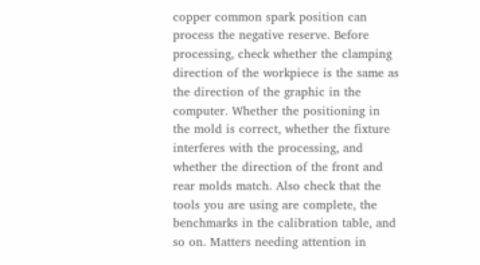copper common spark position can process the negative reserve. Before processing, check whether the clamping direction of the workpiece is the same as the direction of the graphic in the computer. Whether the positioning in the mold is correct, whether the fixture interferes with the processing, and whether the direction of the front and rear molds match. Also check that the tools you are using are complete, the benchmarks in the calibration table, and so on. Matters needing attention in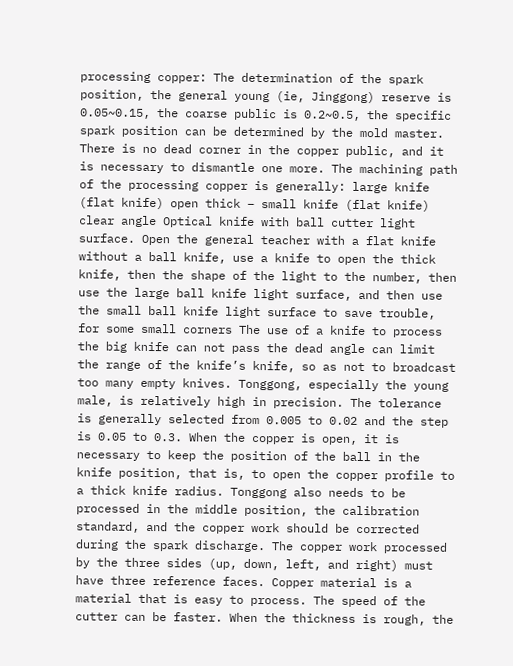processing copper: The determination of the spark position, the general young (ie, Jinggong) reserve is 0.05~0.15, the coarse public is 0.2~0.5, the specific spark position can be determined by the mold master. There is no dead corner in the copper public, and it is necessary to dismantle one more. The machining path of the processing copper is generally: large knife (flat knife) open thick – small knife (flat knife) clear angle Optical knife with ball cutter light surface. Open the general teacher with a flat knife without a ball knife, use a knife to open the thick knife, then the shape of the light to the number, then use the large ball knife light surface, and then use the small ball knife light surface to save trouble, for some small corners The use of a knife to process the big knife can not pass the dead angle can limit the range of the knife’s knife, so as not to broadcast too many empty knives. Tonggong, especially the young male, is relatively high in precision. The tolerance is generally selected from 0.005 to 0.02 and the step is 0.05 to 0.3. When the copper is open, it is necessary to keep the position of the ball in the knife position, that is, to open the copper profile to a thick knife radius. Tonggong also needs to be processed in the middle position, the calibration standard, and the copper work should be corrected during the spark discharge. The copper work processed by the three sides (up, down, left, and right) must have three reference faces. Copper material is a material that is easy to process. The speed of the cutter can be faster. When the thickness is rough, the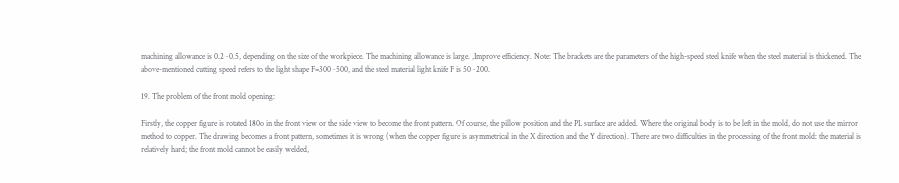machining allowance is 0.2~0.5, depending on the size of the workpiece. The machining allowance is large. ,Improve efficiency. Note: The brackets are the parameters of the high-speed steel knife when the steel material is thickened. The above-mentioned cutting speed refers to the light shape F=300~500, and the steel material light knife F is 50~200.

19. The problem of the front mold opening:

Firstly, the copper figure is rotated 180o in the front view or the side view to become the front pattern. Of course, the pillow position and the PL surface are added. Where the original body is to be left in the mold, do not use the mirror method to copper. The drawing becomes a front pattern, sometimes it is wrong (when the copper figure is asymmetrical in the X direction and the Y direction). There are two difficulties in the processing of the front mold: the material is relatively hard; the front mold cannot be easily welded,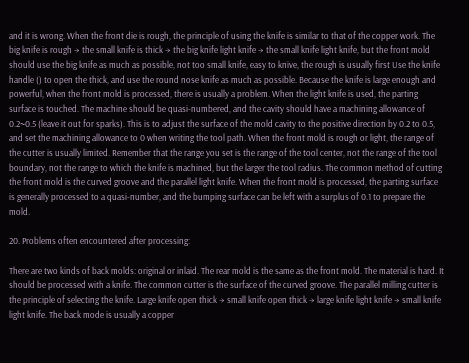and it is wrong. When the front die is rough, the principle of using the knife is similar to that of the copper work. The big knife is rough → the small knife is thick → the big knife light knife → the small knife light knife, but the front mold should use the big knife as much as possible, not too small knife, easy to knive, the rough is usually first Use the knife handle () to open the thick, and use the round nose knife as much as possible. Because the knife is large enough and powerful, when the front mold is processed, there is usually a problem. When the light knife is used, the parting surface is touched. The machine should be quasi-numbered, and the cavity should have a machining allowance of 0.2~0.5 (leave it out for sparks). This is to adjust the surface of the mold cavity to the positive direction by 0.2 to 0.5, and set the machining allowance to 0 when writing the tool path. When the front mold is rough or light, the range of the cutter is usually limited. Remember that the range you set is the range of the tool center, not the range of the tool boundary, not the range to which the knife is machined, but the larger the tool radius. The common method of cutting the front mold is the curved groove and the parallel light knife. When the front mold is processed, the parting surface is generally processed to a quasi-number, and the bumping surface can be left with a surplus of 0.1 to prepare the mold.

20. Problems often encountered after processing:

There are two kinds of back molds: original or inlaid. The rear mold is the same as the front mold. The material is hard. It should be processed with a knife. The common cutter is the surface of the curved groove. The parallel milling cutter is the principle of selecting the knife. Large knife open thick → small knife open thick → large knife light knife → small knife light knife. The back mode is usually a copper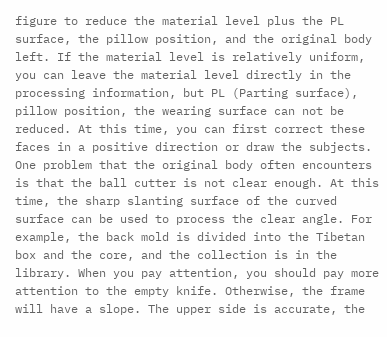figure to reduce the material level plus the PL surface, the pillow position, and the original body left. If the material level is relatively uniform, you can leave the material level directly in the processing information, but PL (Parting surface), pillow position, the wearing surface can not be reduced. At this time, you can first correct these faces in a positive direction or draw the subjects. One problem that the original body often encounters is that the ball cutter is not clear enough. At this time, the sharp slanting surface of the curved surface can be used to process the clear angle. For example, the back mold is divided into the Tibetan box and the core, and the collection is in the library. When you pay attention, you should pay more attention to the empty knife. Otherwise, the frame will have a slope. The upper side is accurate, the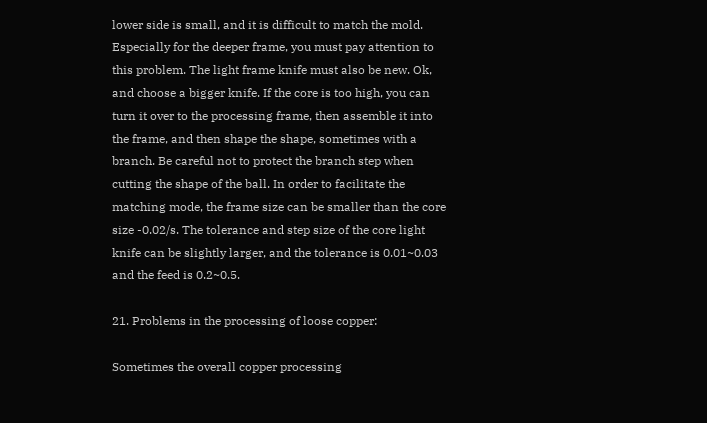lower side is small, and it is difficult to match the mold. Especially for the deeper frame, you must pay attention to this problem. The light frame knife must also be new. Ok, and choose a bigger knife. If the core is too high, you can turn it over to the processing frame, then assemble it into the frame, and then shape the shape, sometimes with a branch. Be careful not to protect the branch step when cutting the shape of the ball. In order to facilitate the matching mode, the frame size can be smaller than the core size -0.02/s. The tolerance and step size of the core light knife can be slightly larger, and the tolerance is 0.01~0.03 and the feed is 0.2~0.5.

21. Problems in the processing of loose copper:

Sometimes the overall copper processing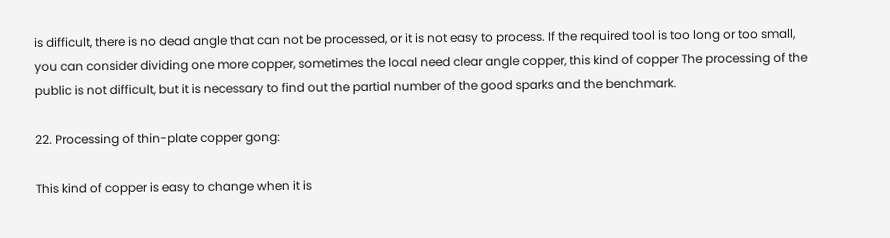is difficult, there is no dead angle that can not be processed, or it is not easy to process. If the required tool is too long or too small, you can consider dividing one more copper, sometimes the local need clear angle copper, this kind of copper The processing of the public is not difficult, but it is necessary to find out the partial number of the good sparks and the benchmark.

22. Processing of thin-plate copper gong:

This kind of copper is easy to change when it is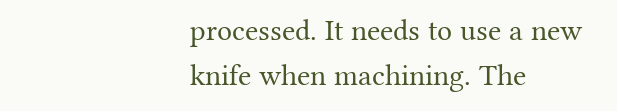processed. It needs to use a new knife when machining. The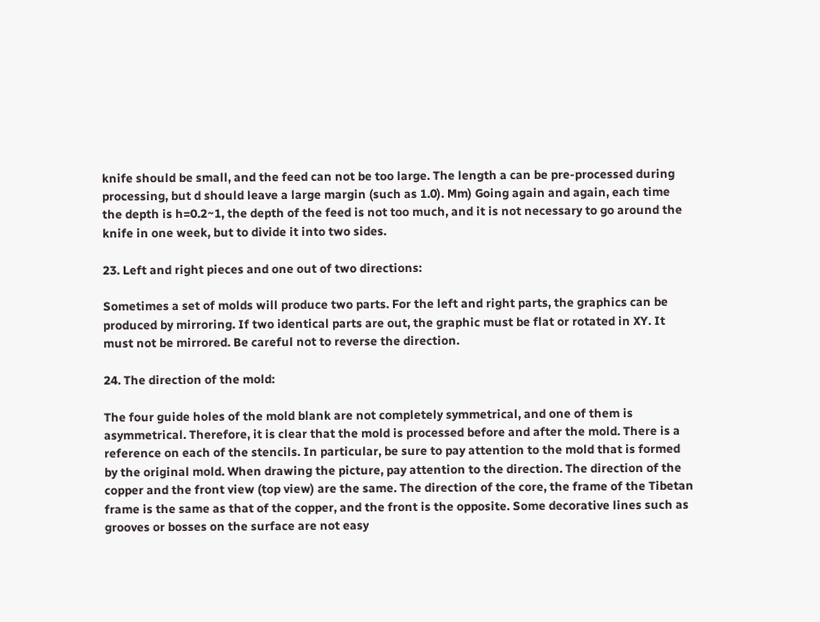knife should be small, and the feed can not be too large. The length a can be pre-processed during processing, but d should leave a large margin (such as 1.0). Mm) Going again and again, each time the depth is h=0.2~1, the depth of the feed is not too much, and it is not necessary to go around the knife in one week, but to divide it into two sides.

23. Left and right pieces and one out of two directions:

Sometimes a set of molds will produce two parts. For the left and right parts, the graphics can be produced by mirroring. If two identical parts are out, the graphic must be flat or rotated in XY. It must not be mirrored. Be careful not to reverse the direction.

24. The direction of the mold:

The four guide holes of the mold blank are not completely symmetrical, and one of them is asymmetrical. Therefore, it is clear that the mold is processed before and after the mold. There is a reference on each of the stencils. In particular, be sure to pay attention to the mold that is formed by the original mold. When drawing the picture, pay attention to the direction. The direction of the copper and the front view (top view) are the same. The direction of the core, the frame of the Tibetan frame is the same as that of the copper, and the front is the opposite. Some decorative lines such as grooves or bosses on the surface are not easy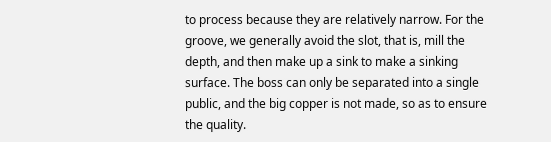to process because they are relatively narrow. For the groove, we generally avoid the slot, that is, mill the depth, and then make up a sink to make a sinking surface. The boss can only be separated into a single public, and the big copper is not made, so as to ensure the quality.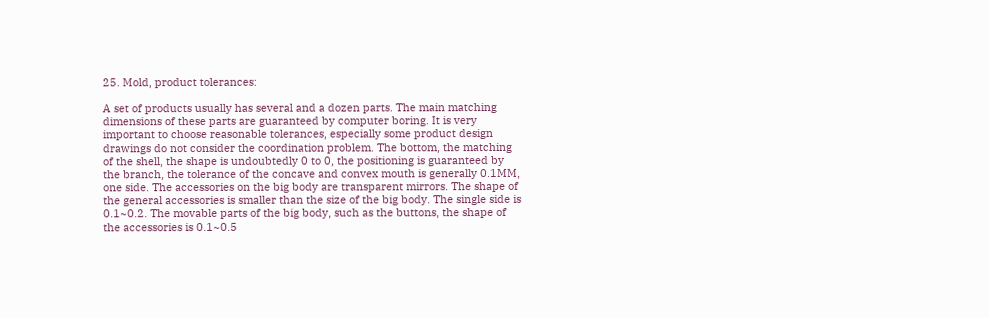25. Mold, product tolerances:

A set of products usually has several and a dozen parts. The main matching dimensions of these parts are guaranteed by computer boring. It is very important to choose reasonable tolerances, especially some product design drawings do not consider the coordination problem. The bottom, the matching of the shell, the shape is undoubtedly 0 to 0, the positioning is guaranteed by the branch, the tolerance of the concave and convex mouth is generally 0.1MM, one side. The accessories on the big body are transparent mirrors. The shape of the general accessories is smaller than the size of the big body. The single side is 0.1~0.2. The movable parts of the big body, such as the buttons, the shape of the accessories is 0.1~0.5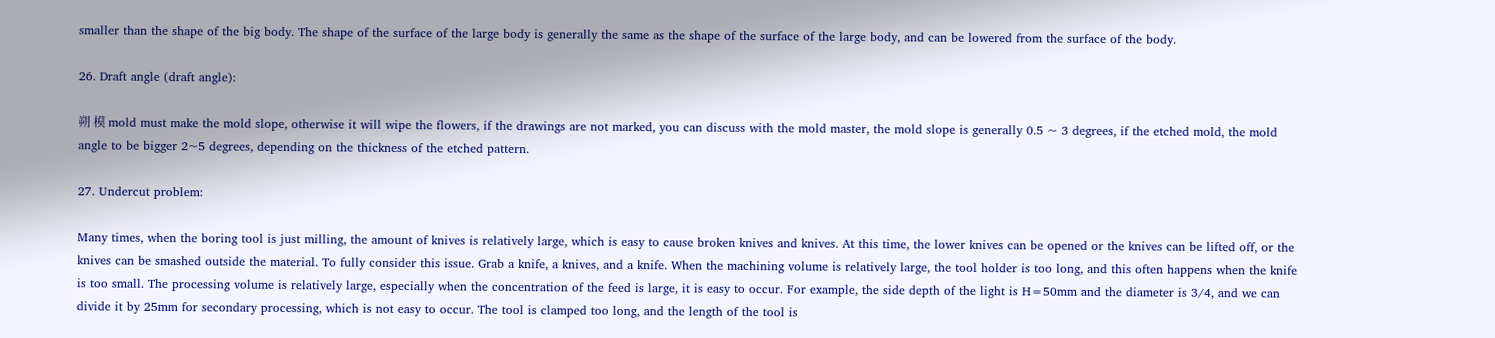smaller than the shape of the big body. The shape of the surface of the large body is generally the same as the shape of the surface of the large body, and can be lowered from the surface of the body.

26. Draft angle (draft angle):

朔 模 mold must make the mold slope, otherwise it will wipe the flowers, if the drawings are not marked, you can discuss with the mold master, the mold slope is generally 0.5 ~ 3 degrees, if the etched mold, the mold angle to be bigger 2~5 degrees, depending on the thickness of the etched pattern.

27. Undercut problem:

Many times, when the boring tool is just milling, the amount of knives is relatively large, which is easy to cause broken knives and knives. At this time, the lower knives can be opened or the knives can be lifted off, or the knives can be smashed outside the material. To fully consider this issue. Grab a knife, a knives, and a knife. When the machining volume is relatively large, the tool holder is too long, and this often happens when the knife is too small. The processing volume is relatively large, especially when the concentration of the feed is large, it is easy to occur. For example, the side depth of the light is H=50mm and the diameter is 3/4, and we can divide it by 25mm for secondary processing, which is not easy to occur. The tool is clamped too long, and the length of the tool is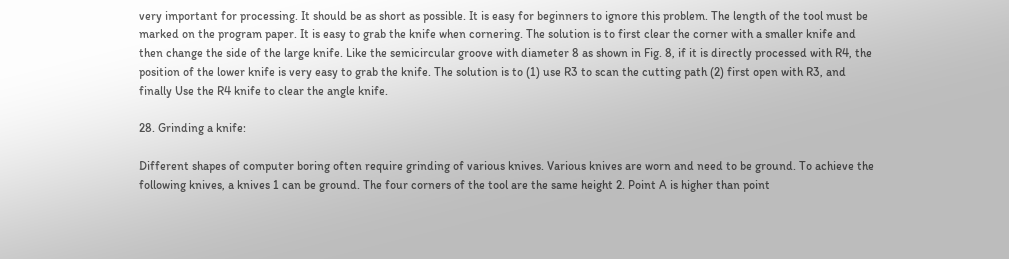very important for processing. It should be as short as possible. It is easy for beginners to ignore this problem. The length of the tool must be marked on the program paper. It is easy to grab the knife when cornering. The solution is to first clear the corner with a smaller knife and then change the side of the large knife. Like the semicircular groove with diameter 8 as shown in Fig. 8, if it is directly processed with R4, the position of the lower knife is very easy to grab the knife. The solution is to (1) use R3 to scan the cutting path (2) first open with R3, and finally Use the R4 knife to clear the angle knife.

28. Grinding a knife:

Different shapes of computer boring often require grinding of various knives. Various knives are worn and need to be ground. To achieve the following knives, a knives 1 can be ground. The four corners of the tool are the same height 2. Point A is higher than point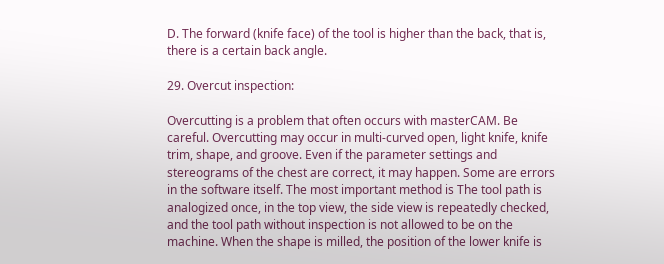D. The forward (knife face) of the tool is higher than the back, that is, there is a certain back angle.

29. Overcut inspection:

Overcutting is a problem that often occurs with masterCAM. Be careful. Overcutting may occur in multi-curved open, light knife, knife trim, shape, and groove. Even if the parameter settings and stereograms of the chest are correct, it may happen. Some are errors in the software itself. The most important method is The tool path is analogized once, in the top view, the side view is repeatedly checked, and the tool path without inspection is not allowed to be on the machine. When the shape is milled, the position of the lower knife is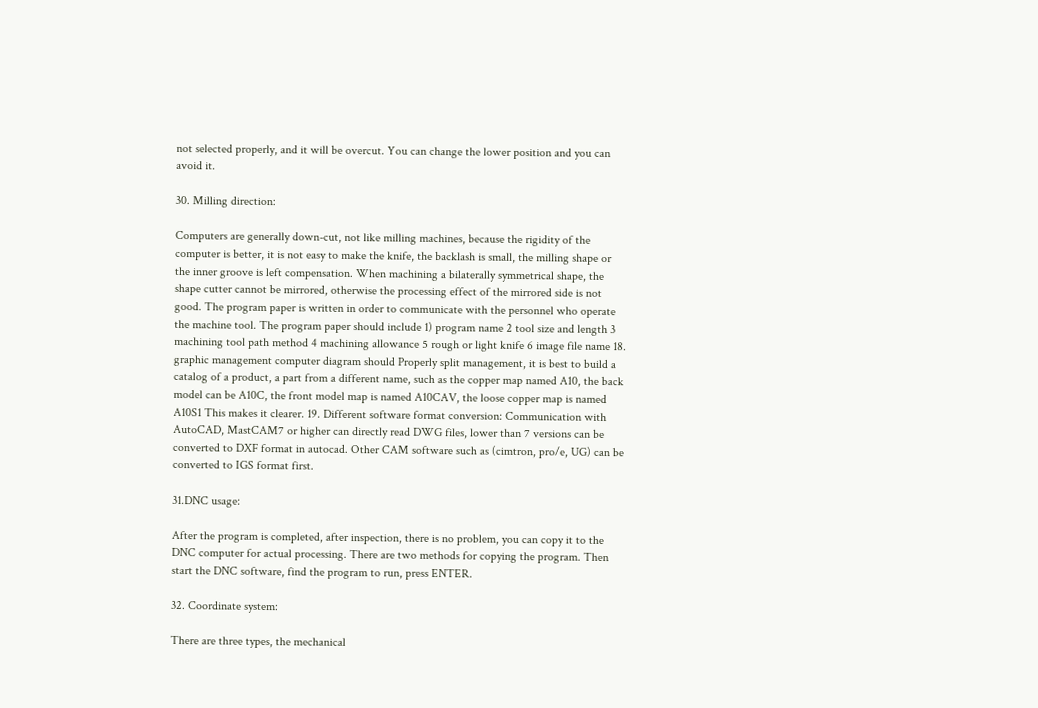not selected properly, and it will be overcut. You can change the lower position and you can avoid it.

30. Milling direction:

Computers are generally down-cut, not like milling machines, because the rigidity of the computer is better, it is not easy to make the knife, the backlash is small, the milling shape or the inner groove is left compensation. When machining a bilaterally symmetrical shape, the shape cutter cannot be mirrored, otherwise the processing effect of the mirrored side is not good. The program paper is written in order to communicate with the personnel who operate the machine tool. The program paper should include 1) program name 2 tool size and length 3 machining tool path method 4 machining allowance 5 rough or light knife 6 image file name 18. graphic management computer diagram should Properly split management, it is best to build a catalog of a product, a part from a different name, such as the copper map named A10, the back model can be A10C, the front model map is named A10CAV, the loose copper map is named A10S1 This makes it clearer. 19. Different software format conversion: Communication with AutoCAD, MastCAM7 or higher can directly read DWG files, lower than 7 versions can be converted to DXF format in autocad. Other CAM software such as (cimtron, pro/e, UG) can be converted to IGS format first.

31.DNC usage:

After the program is completed, after inspection, there is no problem, you can copy it to the DNC computer for actual processing. There are two methods for copying the program. Then start the DNC software, find the program to run, press ENTER.

32. Coordinate system:

There are three types, the mechanical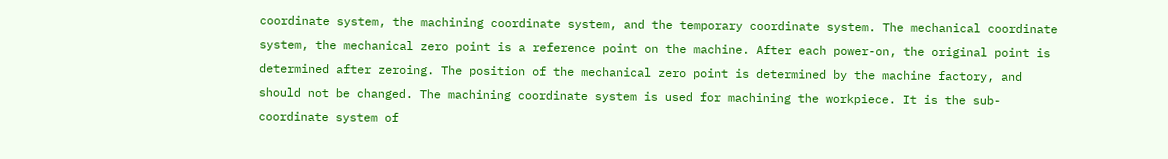coordinate system, the machining coordinate system, and the temporary coordinate system. The mechanical coordinate system, the mechanical zero point is a reference point on the machine. After each power-on, the original point is determined after zeroing. The position of the mechanical zero point is determined by the machine factory, and should not be changed. The machining coordinate system is used for machining the workpiece. It is the sub-coordinate system of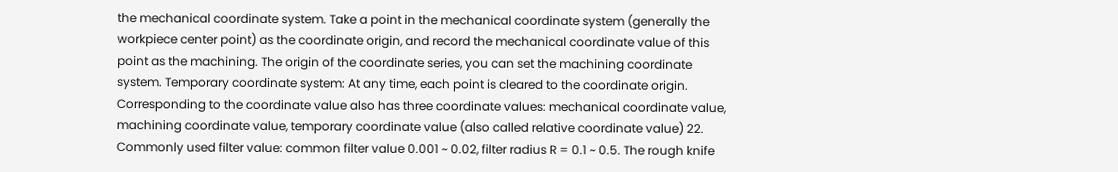the mechanical coordinate system. Take a point in the mechanical coordinate system (generally the workpiece center point) as the coordinate origin, and record the mechanical coordinate value of this point as the machining. The origin of the coordinate series, you can set the machining coordinate system. Temporary coordinate system: At any time, each point is cleared to the coordinate origin. Corresponding to the coordinate value also has three coordinate values: mechanical coordinate value, machining coordinate value, temporary coordinate value (also called relative coordinate value) 22. Commonly used filter value: common filter value 0.001 ~ 0.02, filter radius R = 0.1 ~ 0.5. The rough knife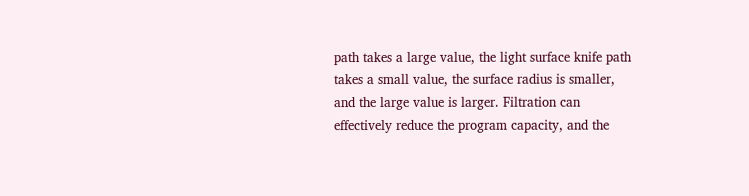path takes a large value, the light surface knife path takes a small value, the surface radius is smaller, and the large value is larger. Filtration can effectively reduce the program capacity, and the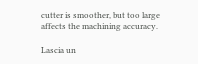cutter is smoother, but too large affects the machining accuracy.

Lascia un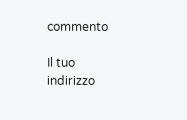commento

Il tuo indirizzo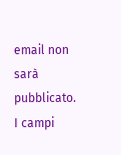email non sarà pubblicato. I campi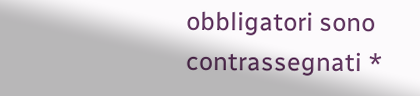obbligatori sono contrassegnati *